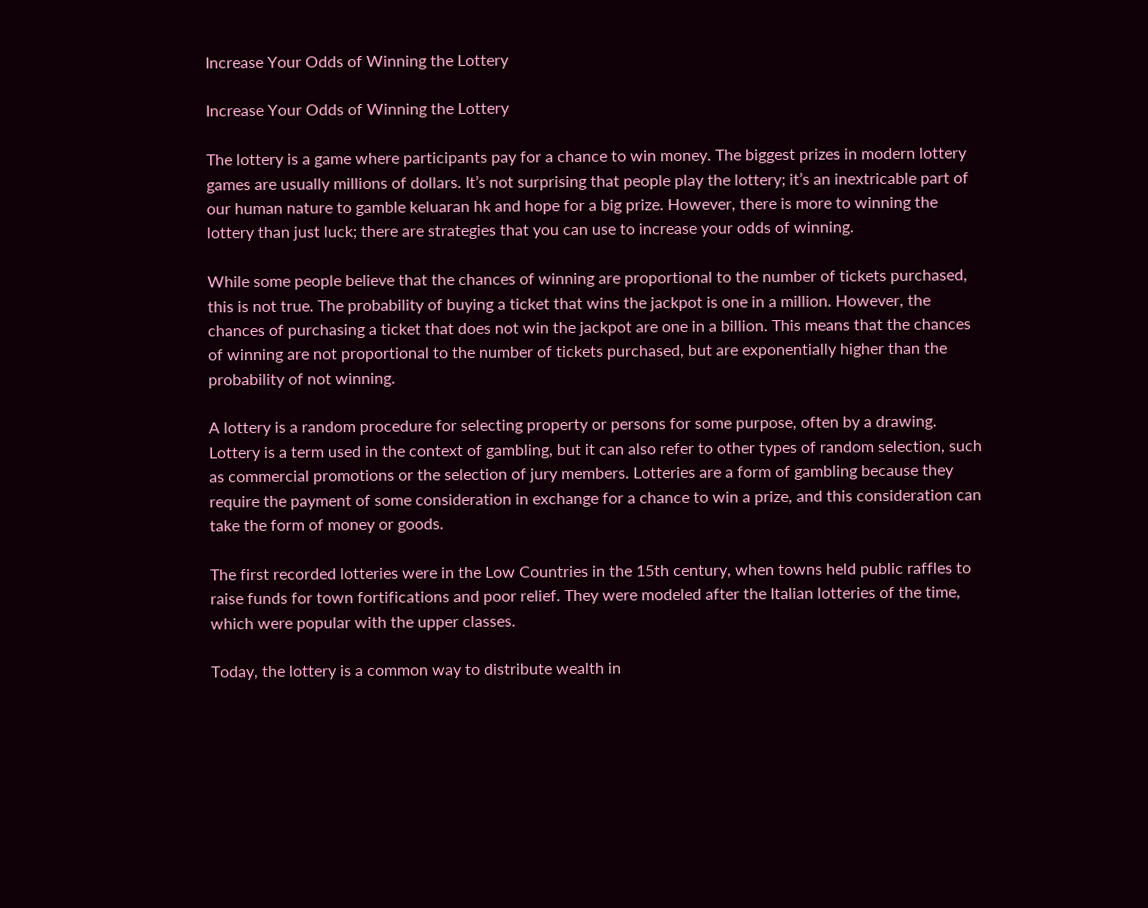Increase Your Odds of Winning the Lottery

Increase Your Odds of Winning the Lottery

The lottery is a game where participants pay for a chance to win money. The biggest prizes in modern lottery games are usually millions of dollars. It’s not surprising that people play the lottery; it’s an inextricable part of our human nature to gamble keluaran hk and hope for a big prize. However, there is more to winning the lottery than just luck; there are strategies that you can use to increase your odds of winning.

While some people believe that the chances of winning are proportional to the number of tickets purchased, this is not true. The probability of buying a ticket that wins the jackpot is one in a million. However, the chances of purchasing a ticket that does not win the jackpot are one in a billion. This means that the chances of winning are not proportional to the number of tickets purchased, but are exponentially higher than the probability of not winning.

A lottery is a random procedure for selecting property or persons for some purpose, often by a drawing. Lottery is a term used in the context of gambling, but it can also refer to other types of random selection, such as commercial promotions or the selection of jury members. Lotteries are a form of gambling because they require the payment of some consideration in exchange for a chance to win a prize, and this consideration can take the form of money or goods.

The first recorded lotteries were in the Low Countries in the 15th century, when towns held public raffles to raise funds for town fortifications and poor relief. They were modeled after the Italian lotteries of the time, which were popular with the upper classes.

Today, the lottery is a common way to distribute wealth in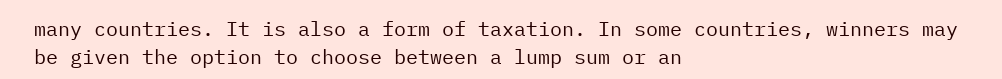many countries. It is also a form of taxation. In some countries, winners may be given the option to choose between a lump sum or an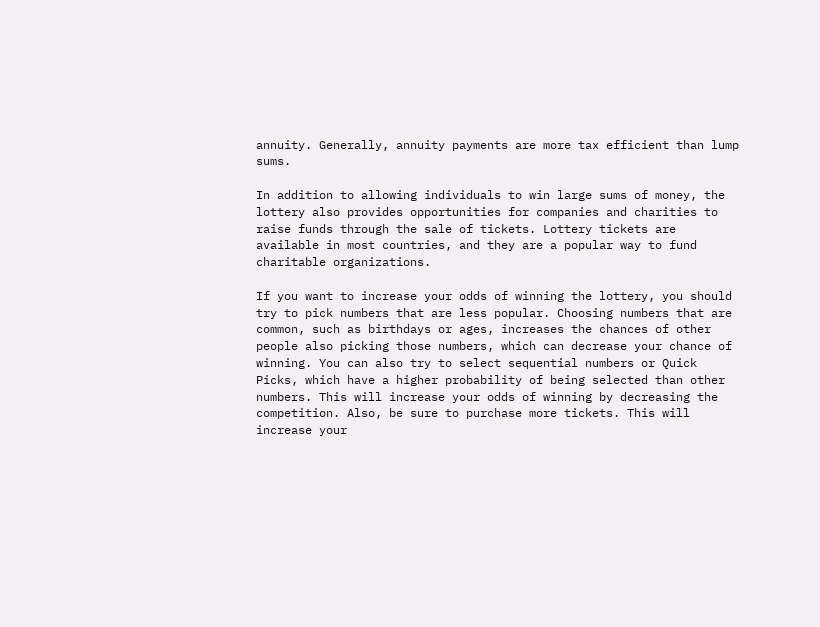annuity. Generally, annuity payments are more tax efficient than lump sums.

In addition to allowing individuals to win large sums of money, the lottery also provides opportunities for companies and charities to raise funds through the sale of tickets. Lottery tickets are available in most countries, and they are a popular way to fund charitable organizations.

If you want to increase your odds of winning the lottery, you should try to pick numbers that are less popular. Choosing numbers that are common, such as birthdays or ages, increases the chances of other people also picking those numbers, which can decrease your chance of winning. You can also try to select sequential numbers or Quick Picks, which have a higher probability of being selected than other numbers. This will increase your odds of winning by decreasing the competition. Also, be sure to purchase more tickets. This will increase your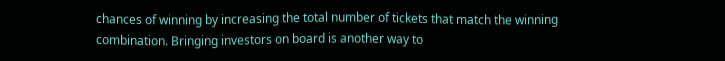chances of winning by increasing the total number of tickets that match the winning combination. Bringing investors on board is another way to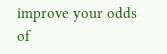improve your odds of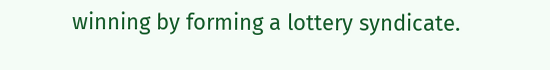winning by forming a lottery syndicate.